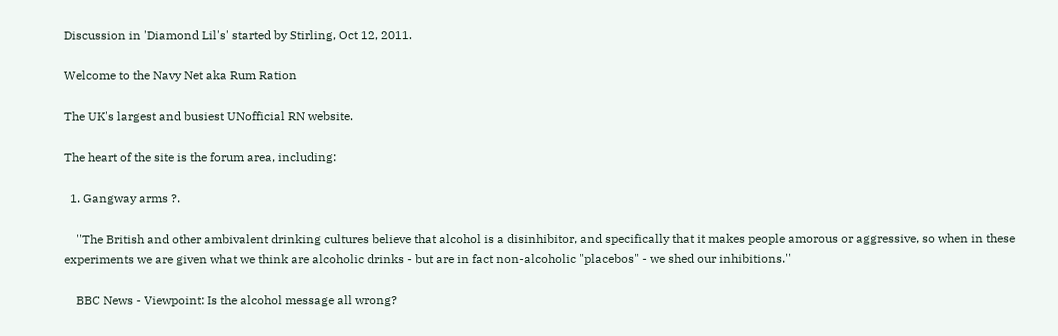Discussion in 'Diamond Lil's' started by Stirling, Oct 12, 2011.

Welcome to the Navy Net aka Rum Ration

The UK's largest and busiest UNofficial RN website.

The heart of the site is the forum area, including:

  1. Gangway arms ?.

    ''The British and other ambivalent drinking cultures believe that alcohol is a disinhibitor, and specifically that it makes people amorous or aggressive, so when in these experiments we are given what we think are alcoholic drinks - but are in fact non-alcoholic "placebos" - we shed our inhibitions.''

    BBC News - Viewpoint: Is the alcohol message all wrong?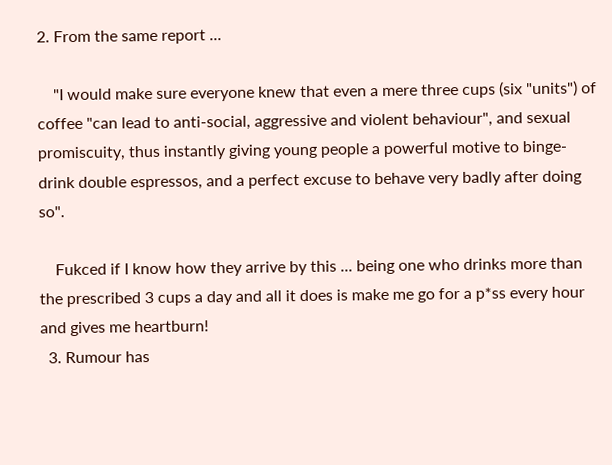2. From the same report ...

    "I would make sure everyone knew that even a mere three cups (six "units") of coffee "can lead to anti-social, aggressive and violent behaviour", and sexual promiscuity, thus instantly giving young people a powerful motive to binge-drink double espressos, and a perfect excuse to behave very badly after doing so".

    Fukced if I know how they arrive by this ... being one who drinks more than the prescribed 3 cups a day and all it does is make me go for a p*ss every hour and gives me heartburn!
  3. Rumour has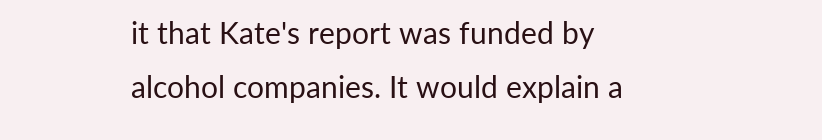it that Kate's report was funded by alcohol companies. It would explain a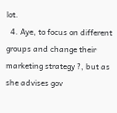lot.
  4. Aye, to focus on different groups and change their marketing strategy ?, but as she advises gov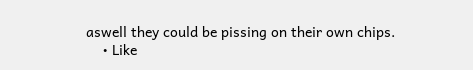aswell they could be pissing on their own chips.
    • Like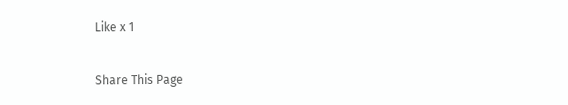Like x 1

Share This Page